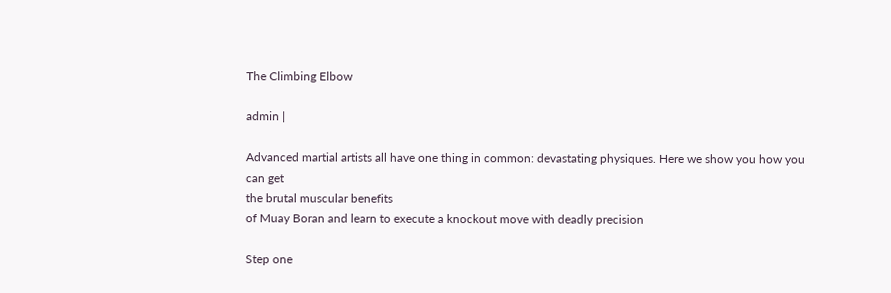The Climbing Elbow

admin |

Advanced martial artists all have one thing in common: devastating physiques. Here we show you how you
can get
the brutal muscular benefits
of Muay Boran and learn to execute a knockout move with deadly precision

Step one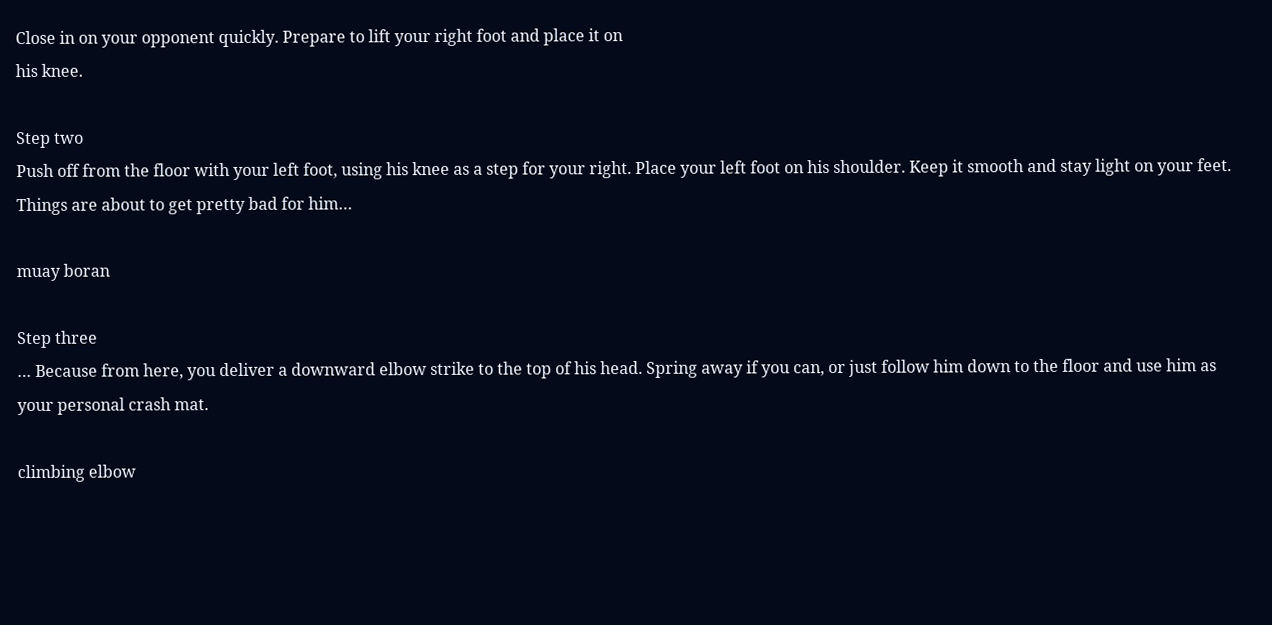Close in on your opponent quickly. Prepare to lift your right foot and place it on
his knee.

Step two
Push off from the floor with your left foot, using his knee as a step for your right. Place your left foot on his shoulder. Keep it smooth and stay light on your feet. Things are about to get pretty bad for him…

muay boran

Step three
… Because from here, you deliver a downward elbow strike to the top of his head. Spring away if you can, or just follow him down to the floor and use him as your personal crash mat.

climbing elbow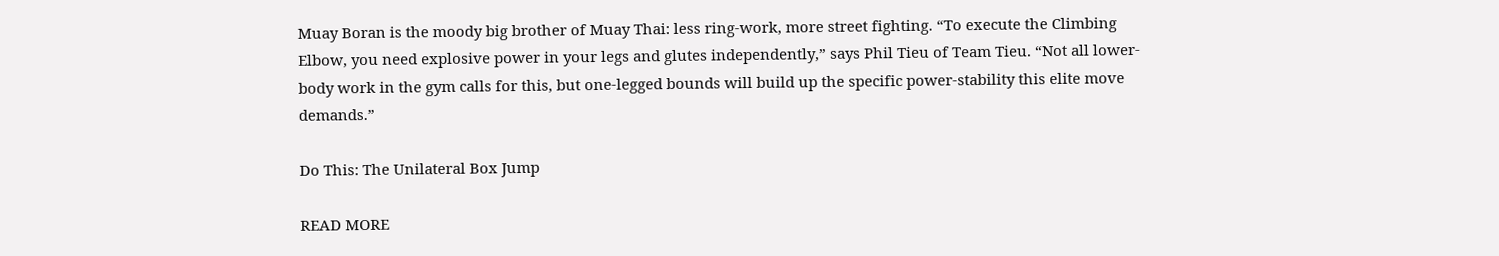Muay Boran is the moody big brother of Muay Thai: less ring-work, more street fighting. “To execute the Climbing Elbow, you need explosive power in your legs and glutes independently,” says Phil Tieu of Team Tieu. “Not all lower-body work in the gym calls for this, but one-legged bounds will build up the specific power-stability this elite move demands.”

Do This: The Unilateral Box Jump

READ MORE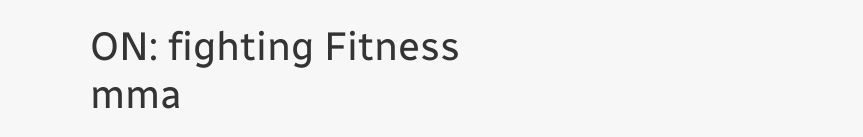ON: fighting Fitness mma